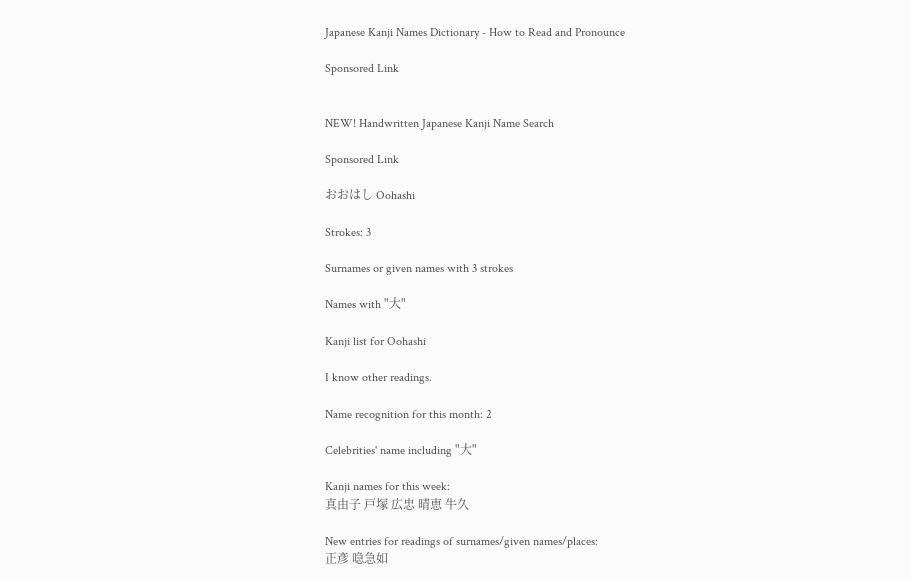Japanese Kanji Names Dictionary - How to Read and Pronounce

Sponsored Link


NEW! Handwritten Japanese Kanji Name Search

Sponsored Link

おおはし Oohashi

Strokes: 3

Surnames or given names with 3 strokes

Names with "大"

Kanji list for Oohashi

I know other readings.

Name recognition for this month: 2

Celebrities' name including "大"

Kanji names for this week:
真由子 戸塚 広忠 晴恵 牛久

New entries for readings of surnames/given names/places:
正彥 喼急如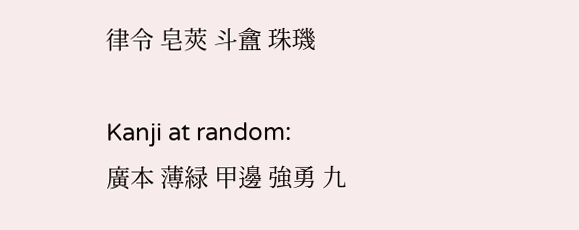律令 皂莢 斗盦 珠璣

Kanji at random:
廣本 薄緑 甲邊 強勇 九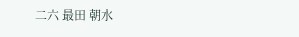二六 最田 朝水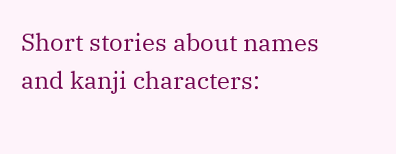Short stories about names and kanji characters: